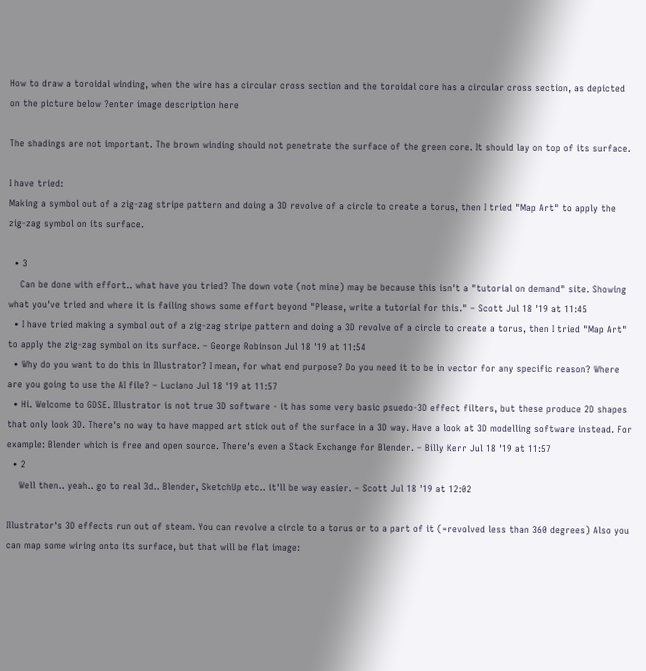How to draw a toroidal winding, when the wire has a circular cross section and the toroidal core has a circular cross section, as depicted on the picture below ?enter image description here

The shadings are not important. The brown winding should not penetrate the surface of the green core. It should lay on top of its surface.

I have tried:
Making a symbol out of a zig-zag stripe pattern and doing a 3D revolve of a circle to create a torus, then I tried "Map Art" to apply the zig-zag symbol on its surface.

  • 3
    Can be done with effort.. what have you tried? The down vote (not mine) may be because this isn't a "tutorial on demand" site. Showing what you've tried and where it is failing shows some effort beyond "Please, write a tutorial for this." – Scott Jul 18 '19 at 11:45
  • I have tried making a symbol out of a zig-zag stripe pattern and doing a 3D revolve of a circle to create a torus, then I tried "Map Art" to apply the zig-zag symbol on its surface. – George Robinson Jul 18 '19 at 11:54
  • Why do you want to do this in Illustrator? I mean, for what end purpose? Do you need it to be in vector for any specific reason? Where are you going to use the AI file? – Luciano Jul 18 '19 at 11:57
  • Hi. Welcome to GDSE. Illustrator is not true 3D software - it has some very basic psuedo-3D effect filters, but these produce 2D shapes that only look 3D. There's no way to have mapped art stick out of the surface in a 3D way. Have a look at 3D modelling software instead. For example: Blender which is free and open source. There's even a Stack Exchange for Blender. – Billy Kerr Jul 18 '19 at 11:57
  • 2
    Well then.. yeah.. go to real 3d.. Blender, SketchUp etc.. it'll be way easier. – Scott Jul 18 '19 at 12:02

Illustrator's 3D effects run out of steam. You can revolve a circle to a torus or to a part of it (=revolved less than 360 degrees) Also you can map some wiring onto its surface, but that will be flat image: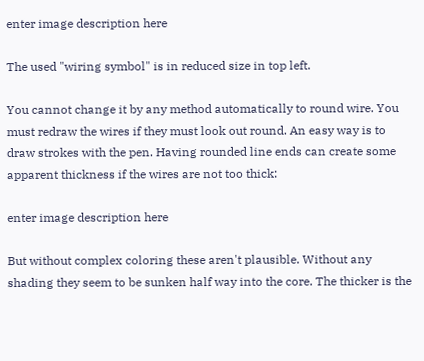enter image description here

The used "wiring symbol" is in reduced size in top left.

You cannot change it by any method automatically to round wire. You must redraw the wires if they must look out round. An easy way is to draw strokes with the pen. Having rounded line ends can create some apparent thickness if the wires are not too thick:

enter image description here

But without complex coloring these aren't plausible. Without any shading they seem to be sunken half way into the core. The thicker is the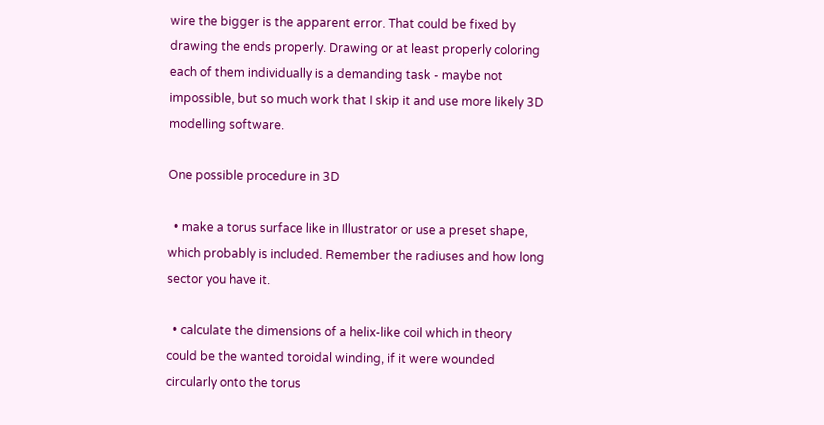wire the bigger is the apparent error. That could be fixed by drawing the ends properly. Drawing or at least properly coloring each of them individually is a demanding task - maybe not impossible, but so much work that I skip it and use more likely 3D modelling software.

One possible procedure in 3D

  • make a torus surface like in Illustrator or use a preset shape, which probably is included. Remember the radiuses and how long sector you have it.

  • calculate the dimensions of a helix-like coil which in theory could be the wanted toroidal winding, if it were wounded circularly onto the torus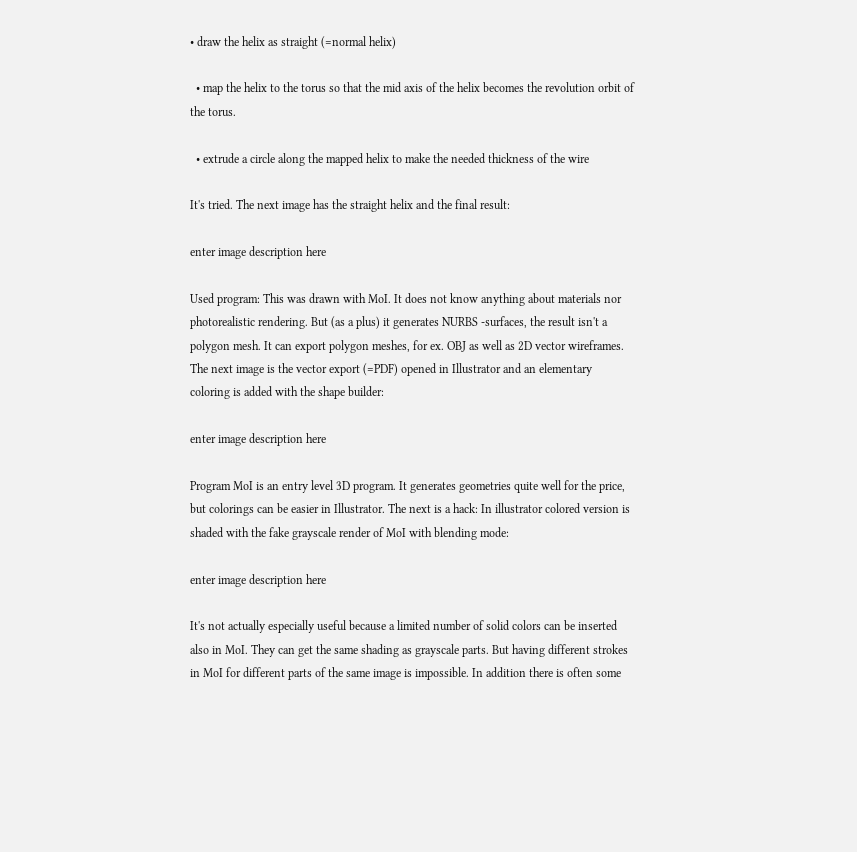• draw the helix as straight (=normal helix)

  • map the helix to the torus so that the mid axis of the helix becomes the revolution orbit of the torus.

  • extrude a circle along the mapped helix to make the needed thickness of the wire

It's tried. The next image has the straight helix and the final result:

enter image description here

Used program: This was drawn with MoI. It does not know anything about materials nor photorealistic rendering. But (as a plus) it generates NURBS -surfaces, the result isn't a polygon mesh. It can export polygon meshes, for ex. OBJ as well as 2D vector wireframes. The next image is the vector export (=PDF) opened in Illustrator and an elementary coloring is added with the shape builder:

enter image description here

Program MoI is an entry level 3D program. It generates geometries quite well for the price, but colorings can be easier in Illustrator. The next is a hack: In illustrator colored version is shaded with the fake grayscale render of MoI with blending mode:

enter image description here

It's not actually especially useful because a limited number of solid colors can be inserted also in MoI. They can get the same shading as grayscale parts. But having different strokes in MoI for different parts of the same image is impossible. In addition there is often some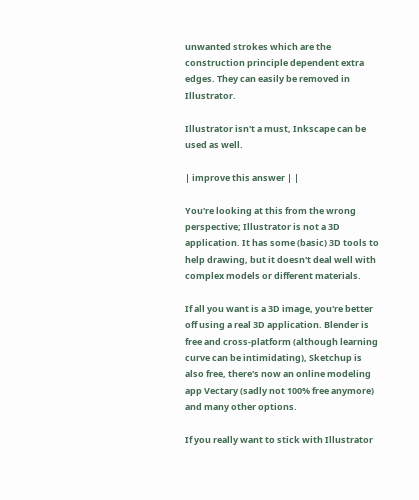unwanted strokes which are the construction principle dependent extra edges. They can easily be removed in Illustrator.

Illustrator isn't a must, Inkscape can be used as well.

| improve this answer | |

You're looking at this from the wrong perspective; Illustrator is not a 3D application. It has some (basic) 3D tools to help drawing, but it doesn't deal well with complex models or different materials.

If all you want is a 3D image, you're better off using a real 3D application. Blender is free and cross-platform (although learning curve can be intimidating), Sketchup is also free, there's now an online modeling app Vectary (sadly not 100% free anymore) and many other options.

If you really want to stick with Illustrator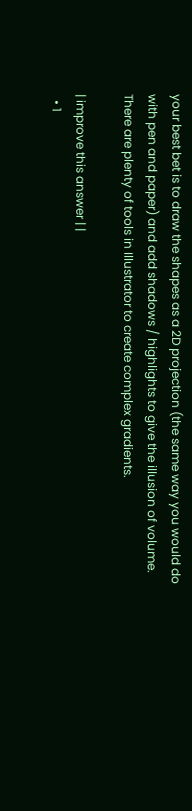your best bet is to draw the shapes as a 2D projection (the same way you would do with pen and paper) and add shadows / highlights to give the illusion of volume. There are plenty of tools in Illustrator to create complex gradients.

| improve this answer | |
  • 1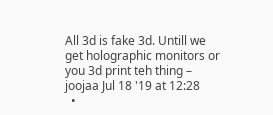All 3d is fake 3d. Untill we get holographic monitors or you 3d print teh thing – joojaa Jul 18 '19 at 12:28
  •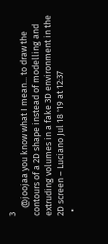3
    @joojaa you know what I mean... to draw the contours of a 2D shape instead of modelling and extruding volumes in a fake 3D environment in the 2D screen – Luciano Jul 18 '19 at 12:37
  •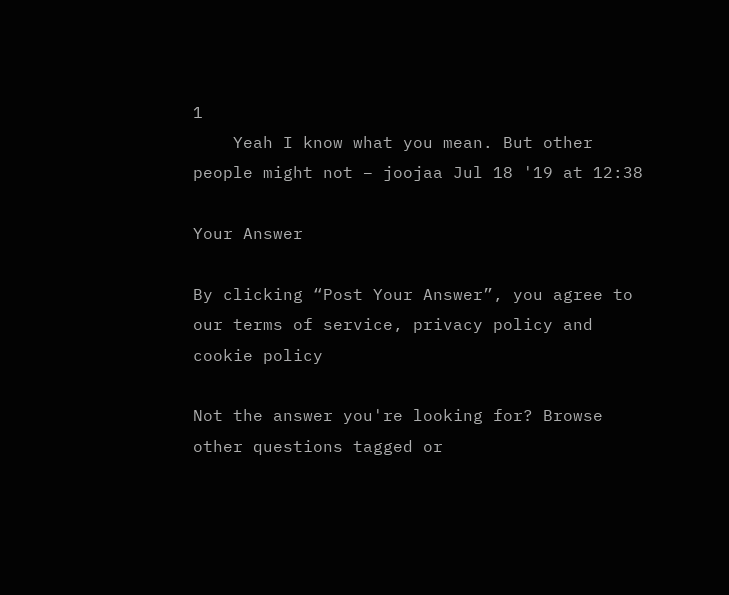1
    Yeah I know what you mean. But other people might not – joojaa Jul 18 '19 at 12:38

Your Answer

By clicking “Post Your Answer”, you agree to our terms of service, privacy policy and cookie policy

Not the answer you're looking for? Browse other questions tagged or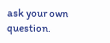ask your own question.